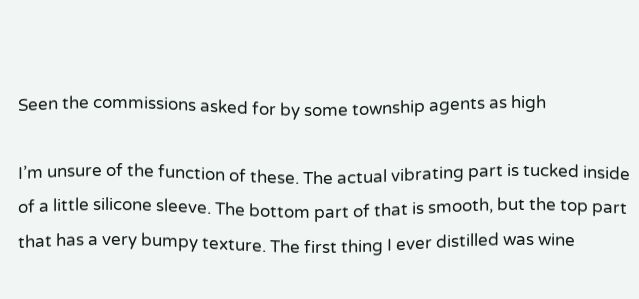Seen the commissions asked for by some township agents as high

I’m unsure of the function of these. The actual vibrating part is tucked inside of a little silicone sleeve. The bottom part of that is smooth, but the top part that has a very bumpy texture. The first thing I ever distilled was wine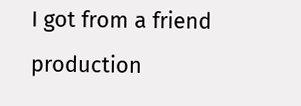I got from a friend production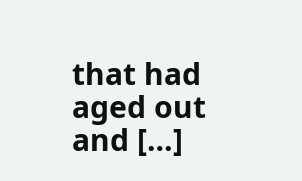that had aged out and […]